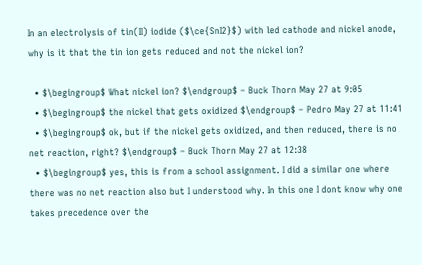In an electrolysis of tin(II) iodide ($\ce{SnI2}$) with led cathode and nickel anode, why is it that the tin ion gets reduced and not the nickel ion?

  • $\begingroup$ What nickel ion? $\endgroup$ – Buck Thorn May 27 at 9:05
  • $\begingroup$ the nickel that gets oxidized $\endgroup$ – Pedro May 27 at 11:41
  • $\begingroup$ ok, but if the nickel gets oxidized, and then reduced, there is no net reaction, right? $\endgroup$ – Buck Thorn May 27 at 12:38
  • $\begingroup$ yes, this is from a school assignment. I did a similar one where there was no net reaction also but I understood why. In this one I dont know why one takes precedence over the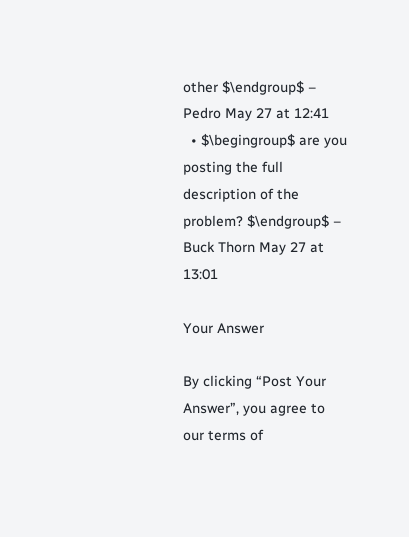other $\endgroup$ – Pedro May 27 at 12:41
  • $\begingroup$ are you posting the full description of the problem? $\endgroup$ – Buck Thorn May 27 at 13:01

Your Answer

By clicking “Post Your Answer”, you agree to our terms of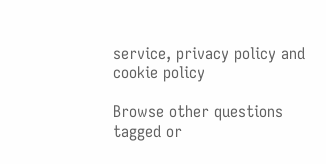service, privacy policy and cookie policy

Browse other questions tagged or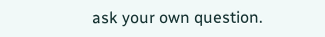ask your own question.